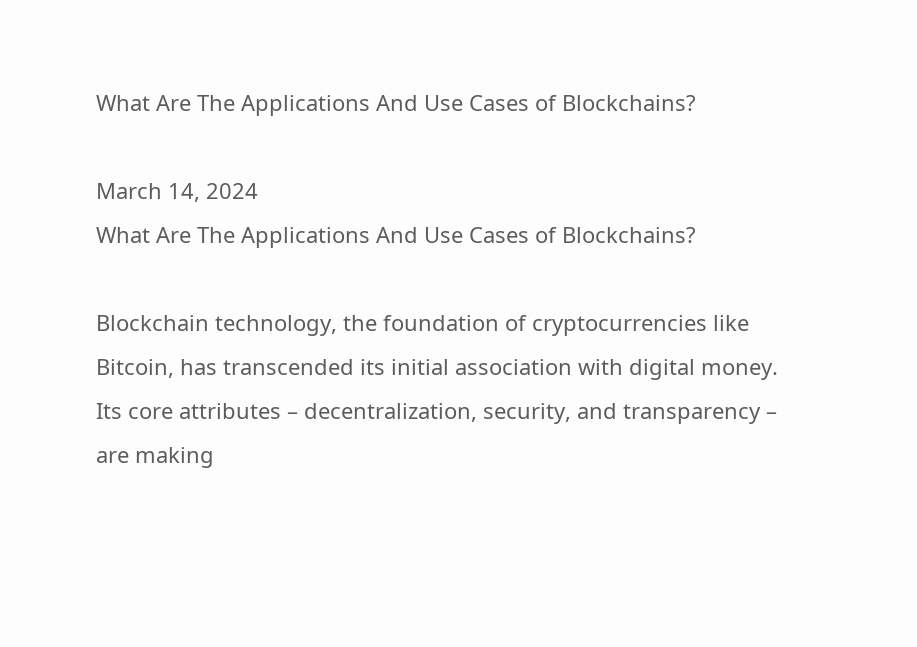What Are The Applications And Use Cases of Blockchains?

March 14, 2024
What Are The Applications And Use Cases of Blockchains?

Blockchain technology, the foundation of cryptocurrencies like Bitcoin, has transcended its initial association with digital money. Its core attributes – decentralization, security, and transparency – are making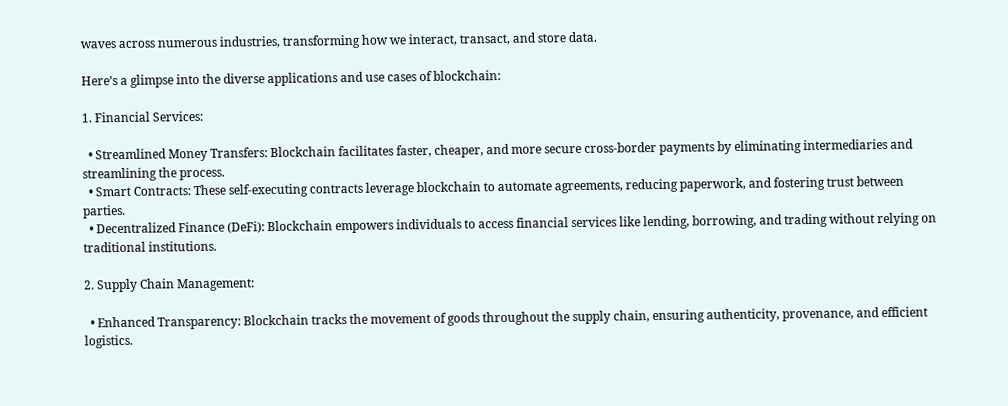waves across numerous industries, transforming how we interact, transact, and store data.

Here’s a glimpse into the diverse applications and use cases of blockchain:

1. Financial Services:

  • Streamlined Money Transfers: Blockchain facilitates faster, cheaper, and more secure cross-border payments by eliminating intermediaries and streamlining the process.
  • Smart Contracts: These self-executing contracts leverage blockchain to automate agreements, reducing paperwork, and fostering trust between parties.
  • Decentralized Finance (DeFi): Blockchain empowers individuals to access financial services like lending, borrowing, and trading without relying on traditional institutions.

2. Supply Chain Management:

  • Enhanced Transparency: Blockchain tracks the movement of goods throughout the supply chain, ensuring authenticity, provenance, and efficient logistics.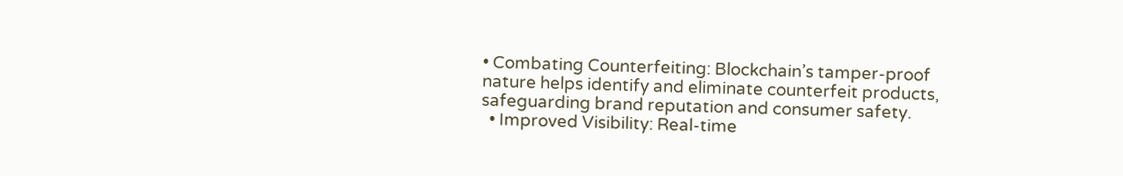• Combating Counterfeiting: Blockchain’s tamper-proof nature helps identify and eliminate counterfeit products, safeguarding brand reputation and consumer safety.
  • Improved Visibility: Real-time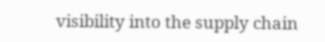visibility into the supply chain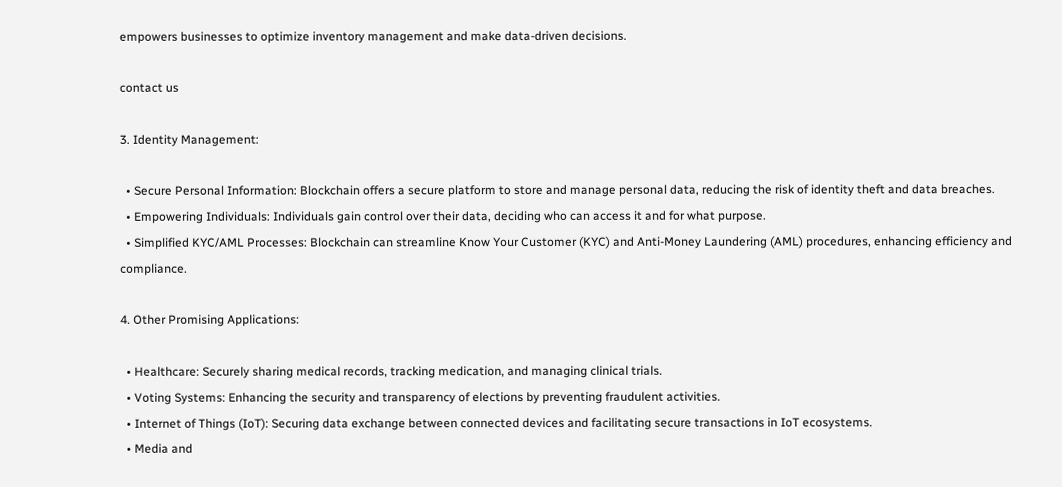empowers businesses to optimize inventory management and make data-driven decisions.

contact us

3. Identity Management:

  • Secure Personal Information: Blockchain offers a secure platform to store and manage personal data, reducing the risk of identity theft and data breaches.
  • Empowering Individuals: Individuals gain control over their data, deciding who can access it and for what purpose.
  • Simplified KYC/AML Processes: Blockchain can streamline Know Your Customer (KYC) and Anti-Money Laundering (AML) procedures, enhancing efficiency and compliance.

4. Other Promising Applications:

  • Healthcare: Securely sharing medical records, tracking medication, and managing clinical trials.
  • Voting Systems: Enhancing the security and transparency of elections by preventing fraudulent activities.
  • Internet of Things (IoT): Securing data exchange between connected devices and facilitating secure transactions in IoT ecosystems.
  • Media and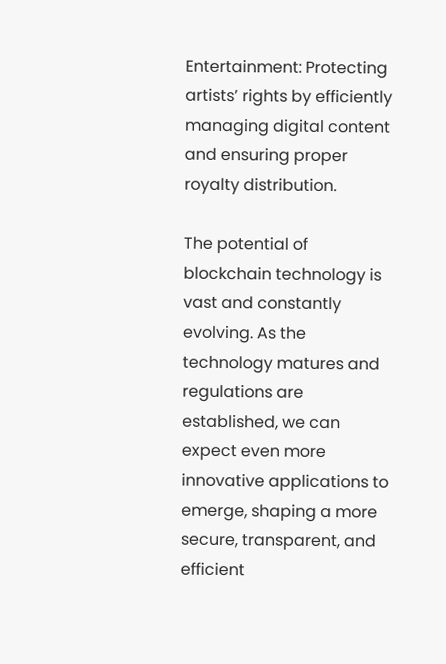Entertainment: Protecting artists’ rights by efficiently managing digital content and ensuring proper royalty distribution.

The potential of blockchain technology is vast and constantly evolving. As the technology matures and regulations are established, we can expect even more innovative applications to emerge, shaping a more secure, transparent, and efficient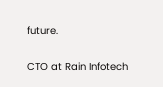future.

CTO at Rain Infotech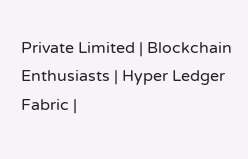Private Limited | Blockchain Enthusiasts | Hyper Ledger Fabric |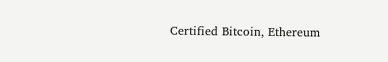Certified Bitcoin, Ethereum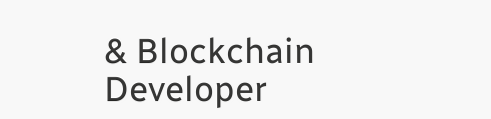& Blockchain Developer